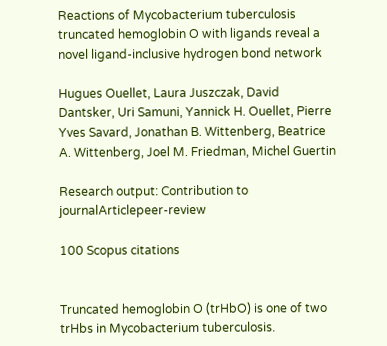Reactions of Mycobacterium tuberculosis truncated hemoglobin O with ligands reveal a novel ligand-inclusive hydrogen bond network

Hugues Ouellet, Laura Juszczak, David Dantsker, Uri Samuni, Yannick H. Ouellet, Pierre Yves Savard, Jonathan B. Wittenberg, Beatrice A. Wittenberg, Joel M. Friedman, Michel Guertin

Research output: Contribution to journalArticlepeer-review

100 Scopus citations


Truncated hemoglobin O (trHbO) is one of two trHbs in Mycobacterium tuberculosis.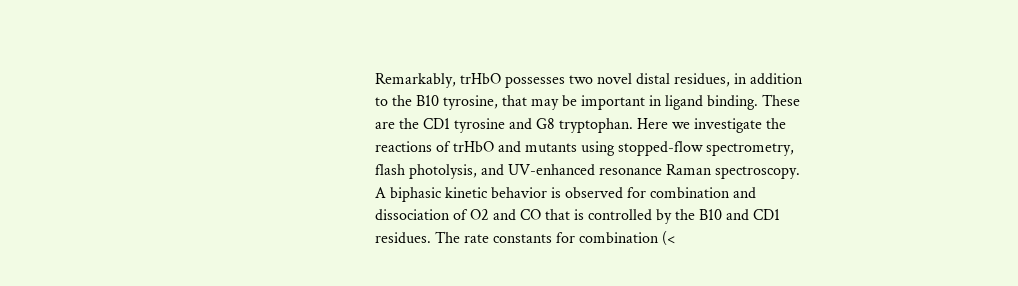Remarkably, trHbO possesses two novel distal residues, in addition to the B10 tyrosine, that may be important in ligand binding. These are the CD1 tyrosine and G8 tryptophan. Here we investigate the reactions of trHbO and mutants using stopped-flow spectrometry, flash photolysis, and UV-enhanced resonance Raman spectroscopy. A biphasic kinetic behavior is observed for combination and dissociation of O2 and CO that is controlled by the B10 and CD1 residues. The rate constants for combination (<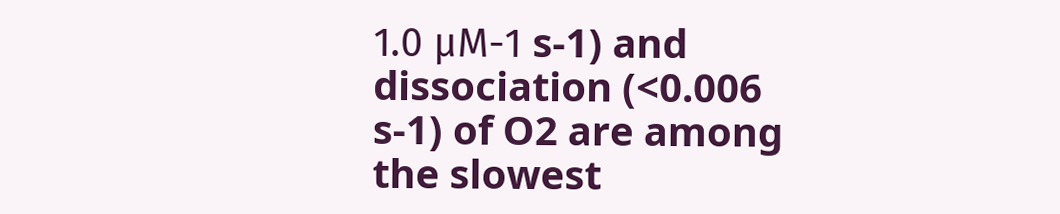1.0 μM-1 s-1) and dissociation (<0.006 s-1) of O2 are among the slowest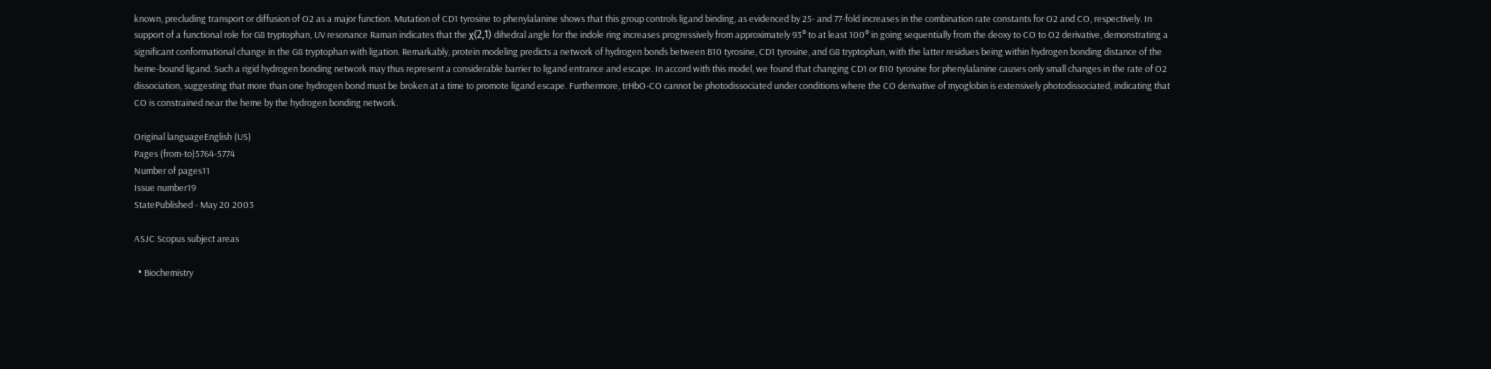known, precluding transport or diffusion of O2 as a major function. Mutation of CD1 tyrosine to phenylalanine shows that this group controls ligand binding, as evidenced by 25- and 77-fold increases in the combination rate constants for O2 and CO, respectively. In support of a functional role for G8 tryptophan, UV resonance Raman indicates that the χ(2,1) dihedral angle for the indole ring increases progressively from approximately 93° to at least 100° in going sequentially from the deoxy to CO to O2 derivative, demonstrating a significant conformational change in the G8 tryptophan with ligation. Remarkably, protein modeling predicts a network of hydrogen bonds between B10 tyrosine, CD1 tyrosine, and G8 tryptophan, with the latter residues being within hydrogen bonding distance of the heme-bound ligand. Such a rigid hydrogen bonding network may thus represent a considerable barrier to ligand entrance and escape. In accord with this model, we found that changing CD1 or B10 tyrosine for phenylalanine causes only small changes in the rate of O2 dissociation, suggesting that more than one hydrogen bond must be broken at a time to promote ligand escape. Furthermore, trHbO-CO cannot be photodissociated under conditions where the CO derivative of myoglobin is extensively photodissociated, indicating that CO is constrained near the heme by the hydrogen bonding network.

Original languageEnglish (US)
Pages (from-to)5764-5774
Number of pages11
Issue number19
StatePublished - May 20 2003

ASJC Scopus subject areas

  • Biochemistry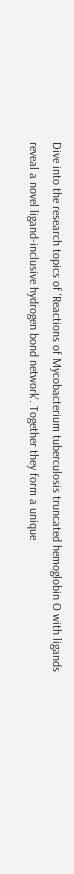Dive into the research topics of 'Reactions of Mycobacterium tuberculosis truncated hemoglobin O with ligands reveal a novel ligand-inclusive hydrogen bond network'. Together they form a unique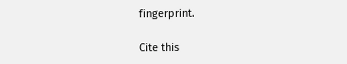fingerprint.

Cite this